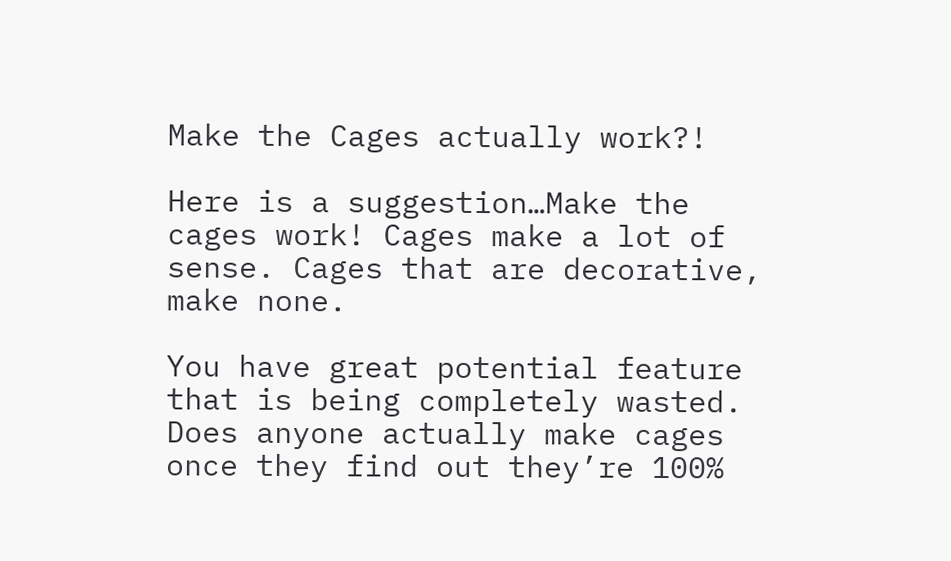Make the Cages actually work?!

Here is a suggestion…Make the cages work! Cages make a lot of sense. Cages that are decorative, make none.

You have great potential feature that is being completely wasted. Does anyone actually make cages once they find out they’re 100%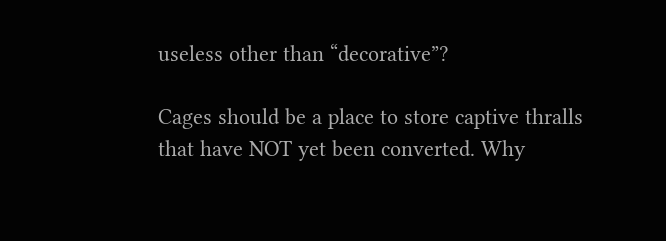useless other than “decorative”?

Cages should be a place to store captive thralls that have NOT yet been converted. Why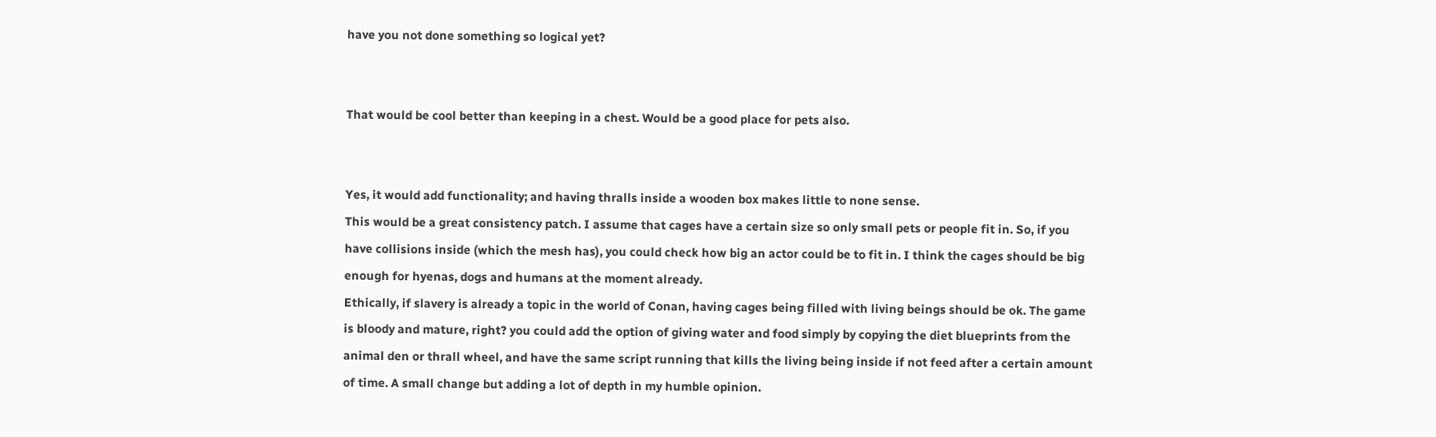have you not done something so logical yet?


That would be cool better than keeping in a chest. Would be a good place for pets also.


Yes, it would add functionality; and having thralls inside a wooden box makes little to none sense.
This would be a great consistency patch. I assume that cages have a certain size so only small pets or people fit in. So, if you have collisions inside (which the mesh has), you could check how big an actor could be to fit in. I think the cages should be big enough for hyenas, dogs and humans at the moment already.
Ethically, if slavery is already a topic in the world of Conan, having cages being filled with living beings should be ok. The game is bloody and mature, right? you could add the option of giving water and food simply by copying the diet blueprints from the animal den or thrall wheel, and have the same script running that kills the living being inside if not feed after a certain amount of time. A small change but adding a lot of depth in my humble opinion.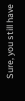Sure, you still have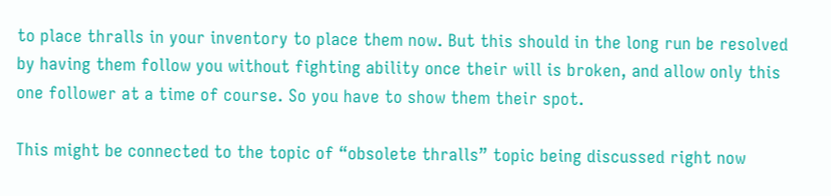to place thralls in your inventory to place them now. But this should in the long run be resolved by having them follow you without fighting ability once their will is broken, and allow only this one follower at a time of course. So you have to show them their spot.

This might be connected to the topic of “obsolete thralls” topic being discussed right now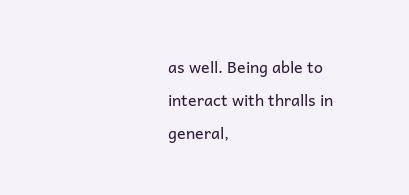as well. Being able to interact with thralls in general,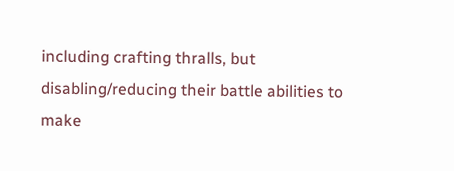including crafting thralls, but disabling/reducing their battle abilities to make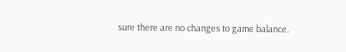sure there are no changes to game balance.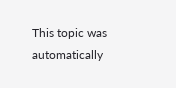This topic was automatically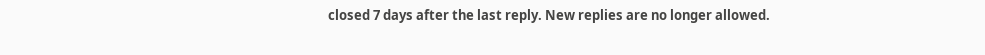closed 7 days after the last reply. New replies are no longer allowed.